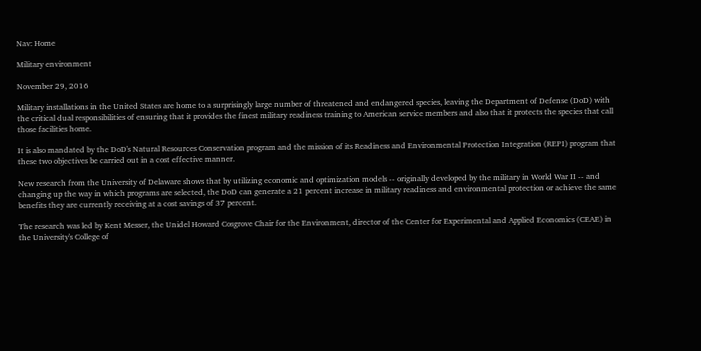Nav: Home

Military environment

November 29, 2016

Military installations in the United States are home to a surprisingly large number of threatened and endangered species, leaving the Department of Defense (DoD) with the critical dual responsibilities of ensuring that it provides the finest military readiness training to American service members and also that it protects the species that call those facilities home.

It is also mandated by the DoD's Natural Resources Conservation program and the mission of its Readiness and Environmental Protection Integration (REPI) program that these two objectives be carried out in a cost effective manner.

New research from the University of Delaware shows that by utilizing economic and optimization models -- originally developed by the military in World War II -- and changing up the way in which programs are selected, the DoD can generate a 21 percent increase in military readiness and environmental protection or achieve the same benefits they are currently receiving at a cost savings of 37 percent.

The research was led by Kent Messer, the Unidel Howard Cosgrove Chair for the Environment, director of the Center for Experimental and Applied Economics (CEAE) in the University's College of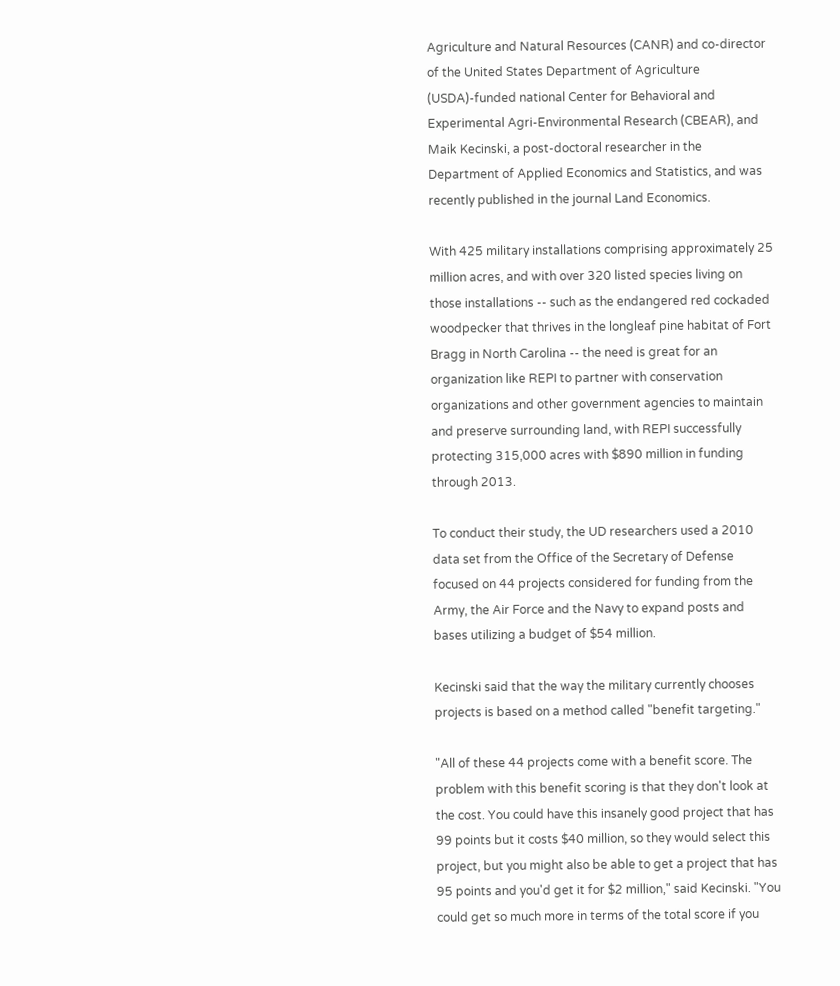Agriculture and Natural Resources (CANR) and co-director of the United States Department of Agriculture (USDA)-funded national Center for Behavioral and Experimental Agri-Environmental Research (CBEAR), and Maik Kecinski, a post-doctoral researcher in the Department of Applied Economics and Statistics, and was recently published in the journal Land Economics.

With 425 military installations comprising approximately 25 million acres, and with over 320 listed species living on those installations -- such as the endangered red cockaded woodpecker that thrives in the longleaf pine habitat of Fort Bragg in North Carolina -- the need is great for an organization like REPI to partner with conservation organizations and other government agencies to maintain and preserve surrounding land, with REPI successfully protecting 315,000 acres with $890 million in funding through 2013.

To conduct their study, the UD researchers used a 2010 data set from the Office of the Secretary of Defense focused on 44 projects considered for funding from the Army, the Air Force and the Navy to expand posts and bases utilizing a budget of $54 million.

Kecinski said that the way the military currently chooses projects is based on a method called "benefit targeting."

"All of these 44 projects come with a benefit score. The problem with this benefit scoring is that they don't look at the cost. You could have this insanely good project that has 99 points but it costs $40 million, so they would select this project, but you might also be able to get a project that has 95 points and you'd get it for $2 million," said Kecinski. "You could get so much more in terms of the total score if you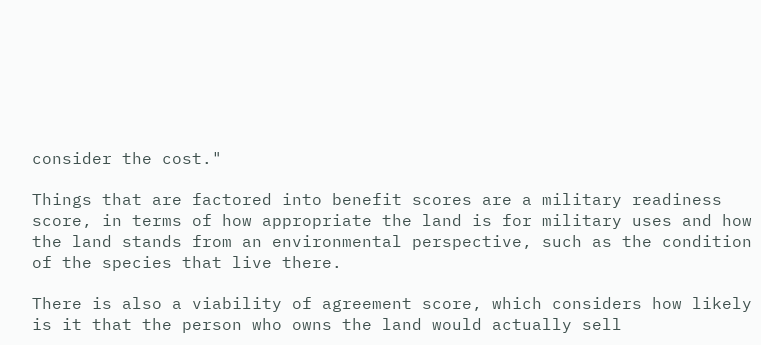consider the cost."

Things that are factored into benefit scores are a military readiness score, in terms of how appropriate the land is for military uses and how the land stands from an environmental perspective, such as the condition of the species that live there.

There is also a viability of agreement score, which considers how likely is it that the person who owns the land would actually sell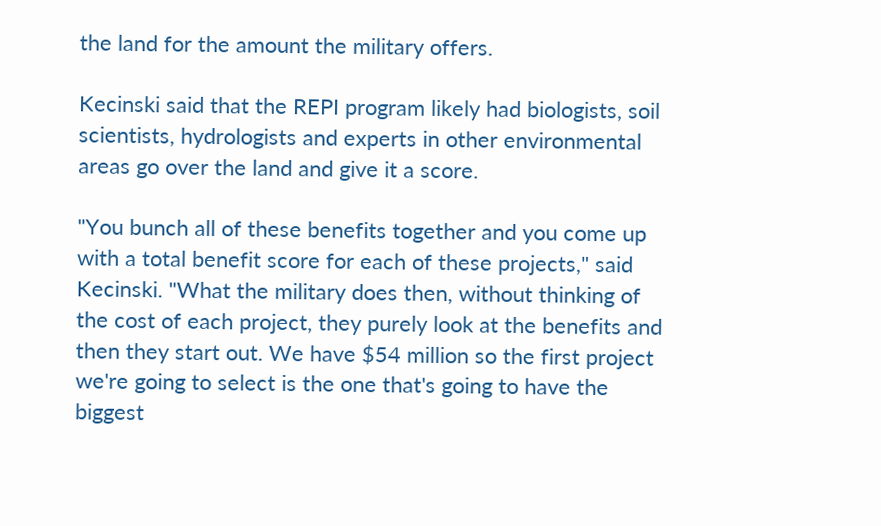the land for the amount the military offers.

Kecinski said that the REPI program likely had biologists, soil scientists, hydrologists and experts in other environmental areas go over the land and give it a score.

"You bunch all of these benefits together and you come up with a total benefit score for each of these projects," said Kecinski. "What the military does then, without thinking of the cost of each project, they purely look at the benefits and then they start out. We have $54 million so the first project we're going to select is the one that's going to have the biggest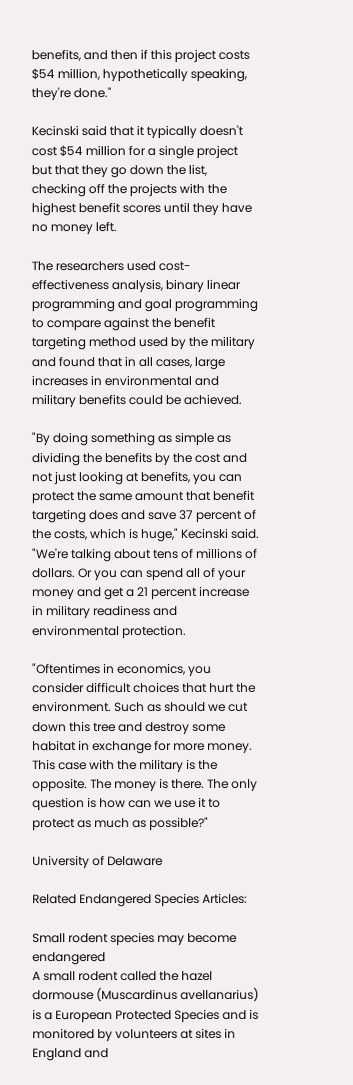benefits, and then if this project costs $54 million, hypothetically speaking, they're done."

Kecinski said that it typically doesn't cost $54 million for a single project but that they go down the list, checking off the projects with the highest benefit scores until they have no money left.

The researchers used cost-effectiveness analysis, binary linear programming and goal programming to compare against the benefit targeting method used by the military and found that in all cases, large increases in environmental and military benefits could be achieved.

"By doing something as simple as dividing the benefits by the cost and not just looking at benefits, you can protect the same amount that benefit targeting does and save 37 percent of the costs, which is huge," Kecinski said. "We're talking about tens of millions of dollars. Or you can spend all of your money and get a 21 percent increase in military readiness and environmental protection.

"Oftentimes in economics, you consider difficult choices that hurt the environment. Such as should we cut down this tree and destroy some habitat in exchange for more money. This case with the military is the opposite. The money is there. The only question is how can we use it to protect as much as possible?"

University of Delaware

Related Endangered Species Articles:

Small rodent species may become endangered
A small rodent called the hazel dormouse (Muscardinus avellanarius) is a European Protected Species and is monitored by volunteers at sites in England and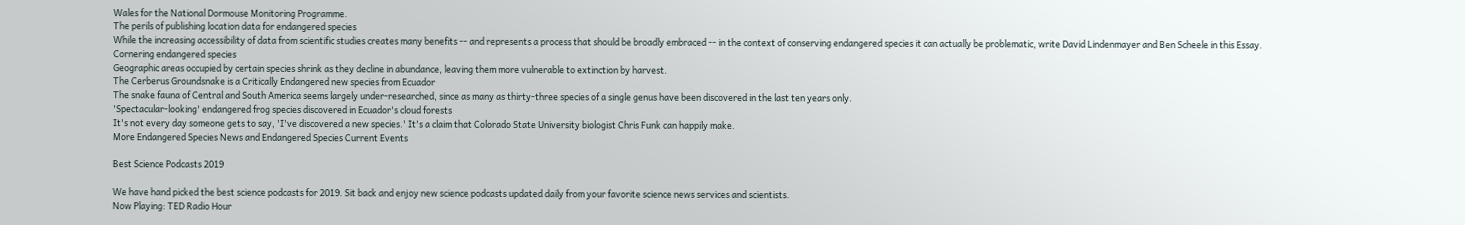Wales for the National Dormouse Monitoring Programme.
The perils of publishing location data for endangered species
While the increasing accessibility of data from scientific studies creates many benefits -- and represents a process that should be broadly embraced -- in the context of conserving endangered species it can actually be problematic, write David Lindenmayer and Ben Scheele in this Essay.
Cornering endangered species
Geographic areas occupied by certain species shrink as they decline in abundance, leaving them more vulnerable to extinction by harvest.
The Cerberus Groundsnake is a Critically Endangered new species from Ecuador
The snake fauna of Central and South America seems largely under-researched, since as many as thirty-three species of a single genus have been discovered in the last ten years only.
'Spectacular-looking' endangered frog species discovered in Ecuador's cloud forests
It's not every day someone gets to say, 'I've discovered a new species.' It's a claim that Colorado State University biologist Chris Funk can happily make.
More Endangered Species News and Endangered Species Current Events

Best Science Podcasts 2019

We have hand picked the best science podcasts for 2019. Sit back and enjoy new science podcasts updated daily from your favorite science news services and scientists.
Now Playing: TED Radio Hour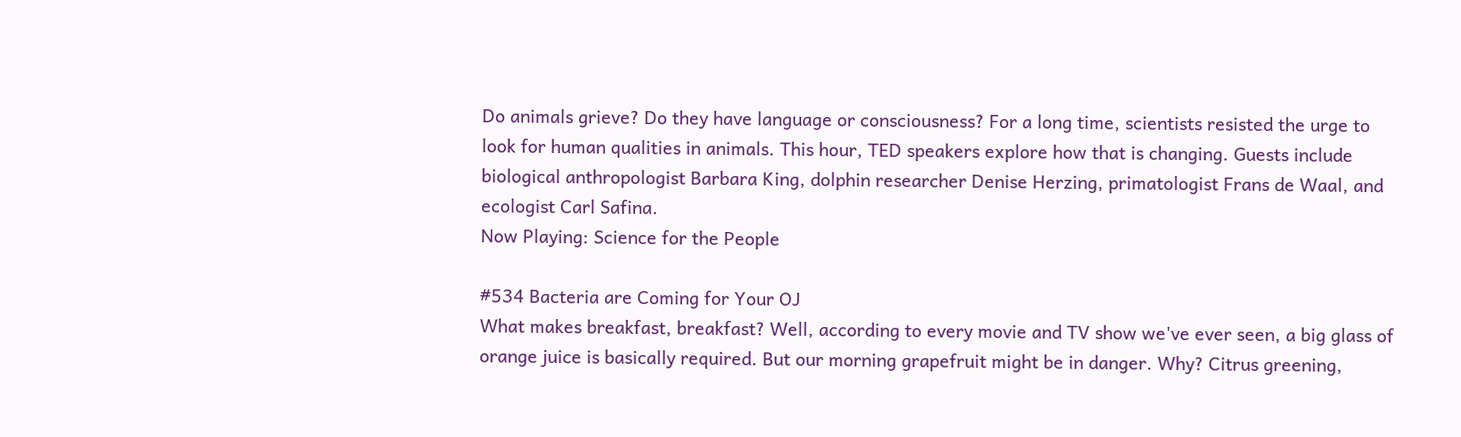Do animals grieve? Do they have language or consciousness? For a long time, scientists resisted the urge to look for human qualities in animals. This hour, TED speakers explore how that is changing. Guests include biological anthropologist Barbara King, dolphin researcher Denise Herzing, primatologist Frans de Waal, and ecologist Carl Safina.
Now Playing: Science for the People

#534 Bacteria are Coming for Your OJ
What makes breakfast, breakfast? Well, according to every movie and TV show we've ever seen, a big glass of orange juice is basically required. But our morning grapefruit might be in danger. Why? Citrus greening,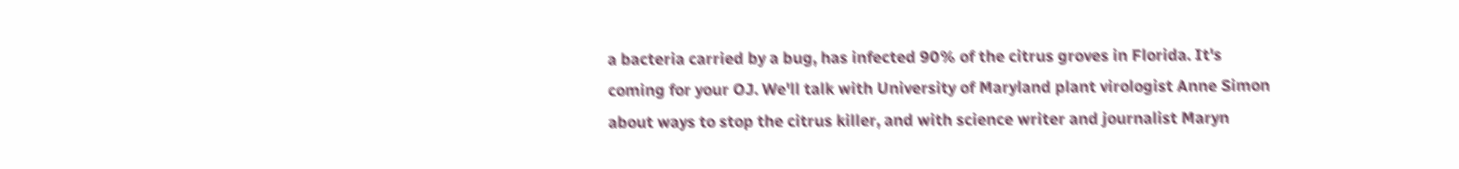a bacteria carried by a bug, has infected 90% of the citrus groves in Florida. It's coming for your OJ. We'll talk with University of Maryland plant virologist Anne Simon about ways to stop the citrus killer, and with science writer and journalist Maryn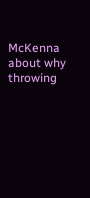McKenna about why throwing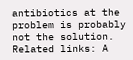antibiotics at the problem is probably not the solution. Related links: A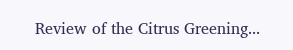Review of the Citrus Greening...